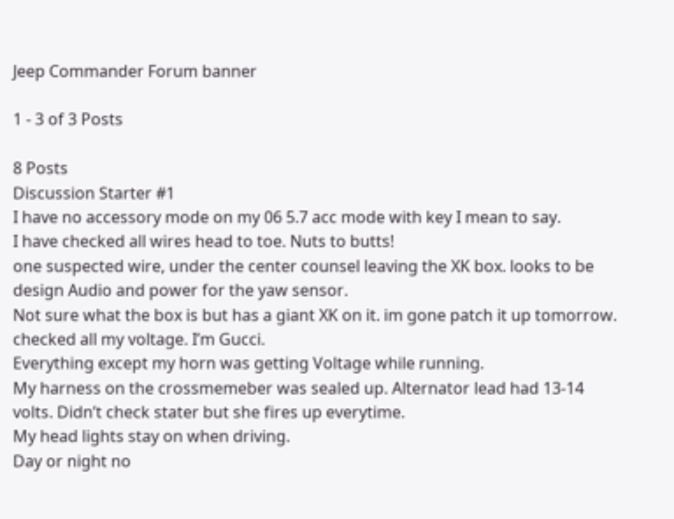Jeep Commander Forum banner

1 - 3 of 3 Posts

8 Posts
Discussion Starter #1
I have no accessory mode on my 06 5.7 acc mode with key I mean to say.
I have checked all wires head to toe. Nuts to butts!
one suspected wire, under the center counsel leaving the XK box. looks to be design Audio and power for the yaw sensor.
Not sure what the box is but has a giant XK on it. im gone patch it up tomorrow. checked all my voltage. I’m Gucci.
Everything except my horn was getting Voltage while running.
My harness on the crossmemeber was sealed up. Alternator lead had 13-14 volts. Didn’t check stater but she fires up everytime.
My head lights stay on when driving.
Day or night no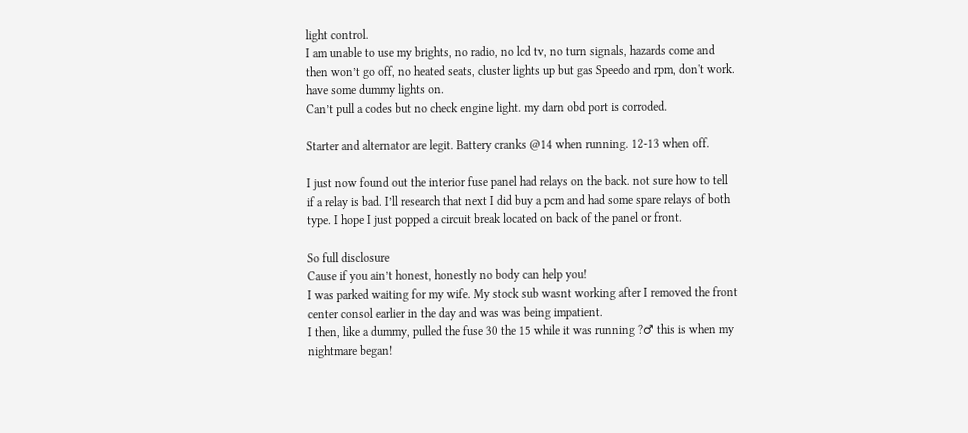light control.
I am unable to use my brights, no radio, no lcd tv, no turn signals, hazards come and then won’t go off, no heated seats, cluster lights up but gas Speedo and rpm, don't work.
have some dummy lights on.
Can’t pull a codes but no check engine light. my darn obd port is corroded.

Starter and alternator are legit. Battery cranks @14 when running. 12-13 when off.

I just now found out the interior fuse panel had relays on the back. not sure how to tell if a relay is bad. I’ll research that next I did buy a pcm and had some spare relays of both type. I hope I just popped a circuit break located on back of the panel or front.

So full disclosure
Cause if you ain’t honest, honestly no body can help you!
I was parked waiting for my wife. My stock sub wasnt working after I removed the front center consol earlier in the day and was was being impatient.
I then, like a dummy, pulled the fuse 30 the 15 while it was running ?♂ this is when my nightmare began!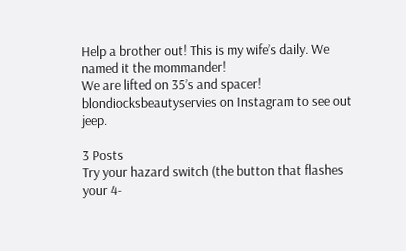Help a brother out! This is my wife’s daily. We named it the mommander!
We are lifted on 35’s and spacer!
blondiocksbeautyservies on Instagram to see out jeep.

3 Posts
Try your hazard switch (the button that flashes your 4-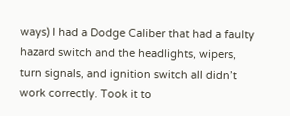ways) I had a Dodge Caliber that had a faulty hazard switch and the headlights, wipers, turn signals, and ignition switch all didn’t work correctly. Took it to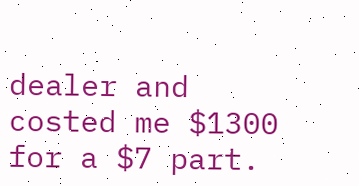dealer and costed me $1300 for a $7 part.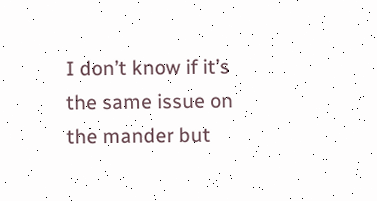I don’t know if it’s the same issue on the mander but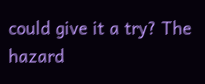could give it a try? The hazard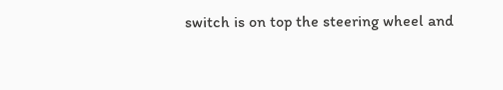switch is on top the steering wheel and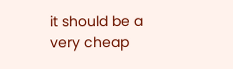it should be a very cheap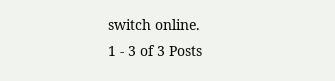switch online.
1 - 3 of 3 Posts